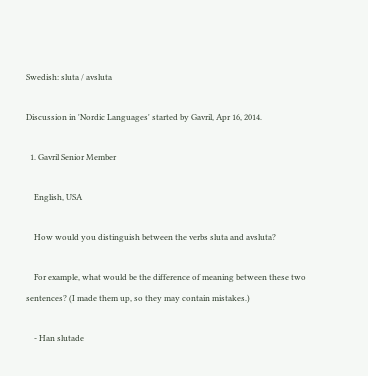Swedish: sluta / avsluta

Discussion in 'Nordic Languages' started by Gavril, Apr 16, 2014.

  1. Gavril Senior Member

    English, USA

    How would you distinguish between the verbs sluta and avsluta?

    For example, what would be the difference of meaning between these two sentences? (I made them up, so they may contain mistakes.)

    - Han slutade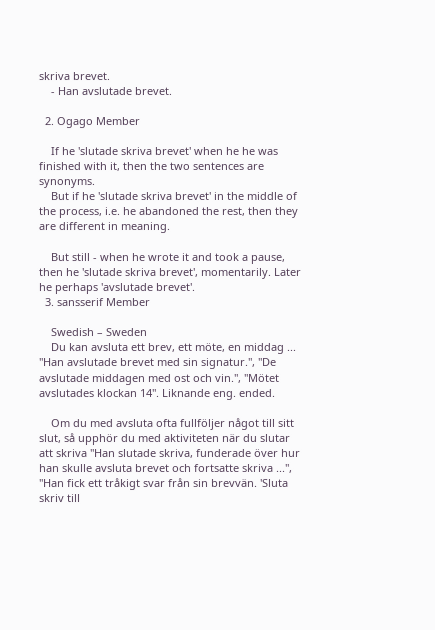skriva brevet.
    - Han avslutade brevet.

  2. Ogago Member

    If he 'slutade skriva brevet' when he he was finished with it, then the two sentences are synonyms.
    But if he 'slutade skriva brevet' in the middle of the process, i.e. he abandoned the rest, then they are different in meaning.

    But still - when he wrote it and took a pause, then he 'slutade skriva brevet', momentarily. Later he perhaps 'avslutade brevet'.
  3. sansserif Member

    Swedish – Sweden
    Du kan avsluta ett brev, ett möte, en middag ... "Han avslutade brevet med sin signatur.", "De avslutade middagen med ost och vin.", "Mötet avslutades klockan 14". Liknande eng. ended.

    Om du med avsluta ofta fullföljer något till sitt slut, så upphör du med aktiviteten när du slutar att skriva "Han slutade skriva, funderade över hur han skulle avsluta brevet och fortsatte skriva ...", "Han fick ett tråkigt svar från sin brevvän. 'Sluta skriv till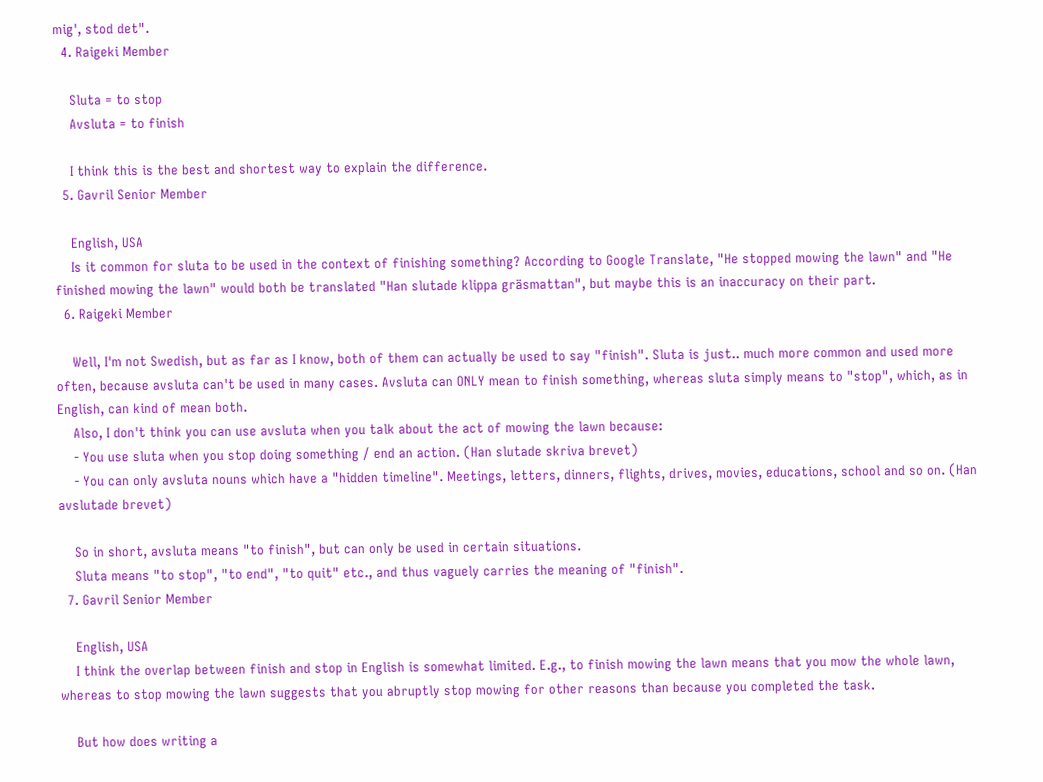mig', stod det".
  4. Raigeki Member

    Sluta = to stop
    Avsluta = to finish

    I think this is the best and shortest way to explain the difference.
  5. Gavril Senior Member

    English, USA
    Is it common for sluta to be used in the context of finishing something? According to Google Translate, "He stopped mowing the lawn" and "He finished mowing the lawn" would both be translated "Han slutade klippa gräsmattan", but maybe this is an inaccuracy on their part.
  6. Raigeki Member

    Well, I'm not Swedish, but as far as I know, both of them can actually be used to say "finish". Sluta is just.. much more common and used more often, because avsluta can't be used in many cases. Avsluta can ONLY mean to finish something, whereas sluta simply means to "stop", which, as in English, can kind of mean both.
    Also, I don't think you can use avsluta when you talk about the act of mowing the lawn because:
    - You use sluta when you stop doing something / end an action. (Han slutade skriva brevet)
    - You can only avsluta nouns which have a "hidden timeline". Meetings, letters, dinners, flights, drives, movies, educations, school and so on. (Han avslutade brevet)

    So in short, avsluta means "to finish", but can only be used in certain situations.
    Sluta means "to stop", "to end", "to quit" etc., and thus vaguely carries the meaning of "finish".
  7. Gavril Senior Member

    English, USA
    I think the overlap between finish and stop in English is somewhat limited. E.g., to finish mowing the lawn means that you mow the whole lawn, whereas to stop mowing the lawn suggests that you abruptly stop mowing for other reasons than because you completed the task.

    But how does writing a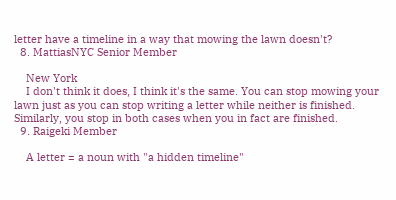letter have a timeline in a way that mowing the lawn doesn't?
  8. MattiasNYC Senior Member

    New York
    I don't think it does, I think it's the same. You can stop mowing your lawn just as you can stop writing a letter while neither is finished. Similarly, you stop in both cases when you in fact are finished.
  9. Raigeki Member

    A letter = a noun with "a hidden timeline"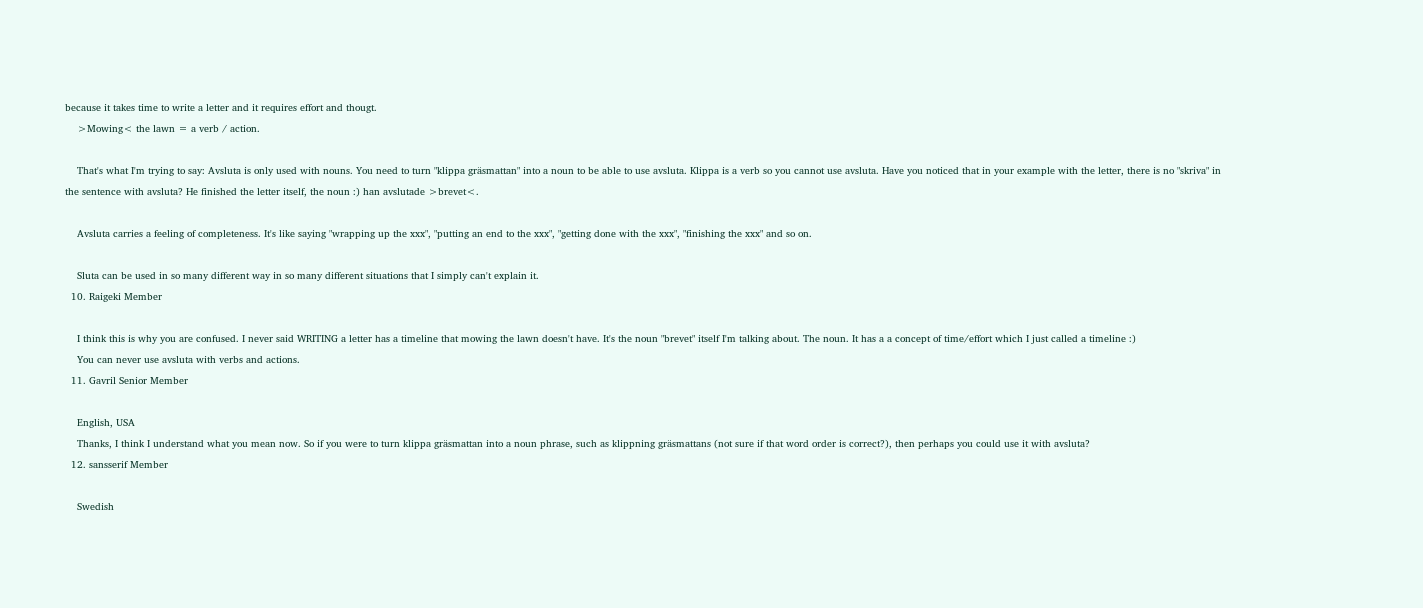because it takes time to write a letter and it requires effort and thougt.
    >Mowing< the lawn = a verb / action.

    That's what I'm trying to say: Avsluta is only used with nouns. You need to turn "klippa gräsmattan" into a noun to be able to use avsluta. Klippa is a verb so you cannot use avsluta. Have you noticed that in your example with the letter, there is no "skriva" in the sentence with avsluta? He finished the letter itself, the noun :) han avslutade >brevet<.

    Avsluta carries a feeling of completeness. It's like saying "wrapping up the xxx", "putting an end to the xxx", "getting done with the xxx", "finishing the xxx" and so on.

    Sluta can be used in so many different way in so many different situations that I simply can't explain it.
  10. Raigeki Member

    I think this is why you are confused. I never said WRITING a letter has a timeline that mowing the lawn doesn't have. It's the noun "brevet" itself I'm talking about. The noun. It has a a concept of time/effort which I just called a timeline :)
    You can never use avsluta with verbs and actions.
  11. Gavril Senior Member

    English, USA
    Thanks, I think I understand what you mean now. So if you were to turn klippa gräsmattan into a noun phrase, such as klippning gräsmattans (not sure if that word order is correct?), then perhaps you could use it with avsluta?
  12. sansserif Member

    Swedish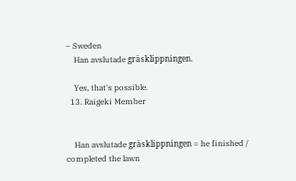– Sweden
    Han avslutade gräsklippningen.

    Yes, that's possible.
  13. Raigeki Member


    Han avslutade gräsklippningen = he finished / completed the lawn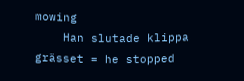mowing
    Han slutade klippa grässet = he stopped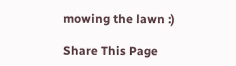mowing the lawn :)

Share This Page